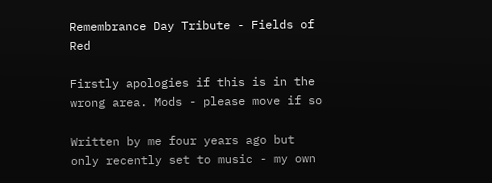Remembrance Day Tribute - Fields of Red

Firstly apologies if this is in the wrong area. Mods - please move if so

Written by me four years ago but only recently set to music - my own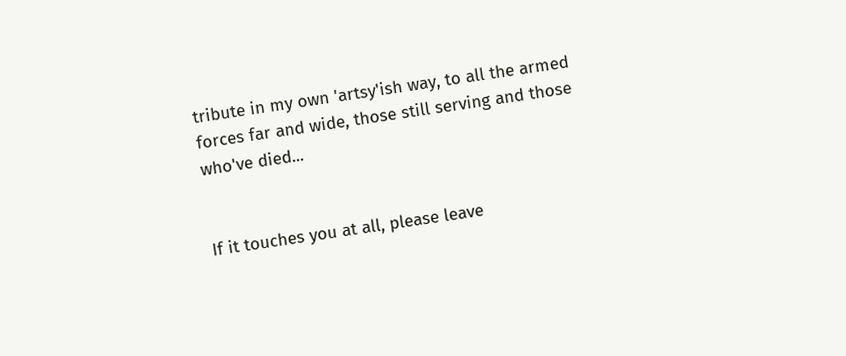tribute in my own 'artsy'ish way, to all the armed forces far and wide, those still serving and those who've died...


If it touches you at all, please leave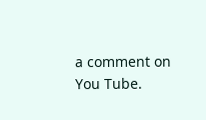a comment on You Tube.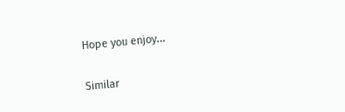Hope you enjoy...

Similar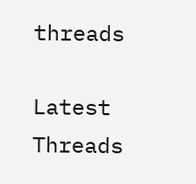threads

Latest Threads